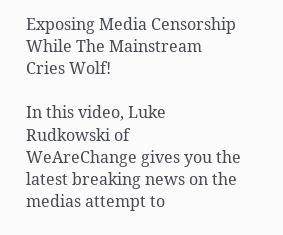Exposing Media Censorship While The Mainstream Cries Wolf!

In this video, Luke Rudkowski of WeAreChange gives you the latest breaking news on the medias attempt to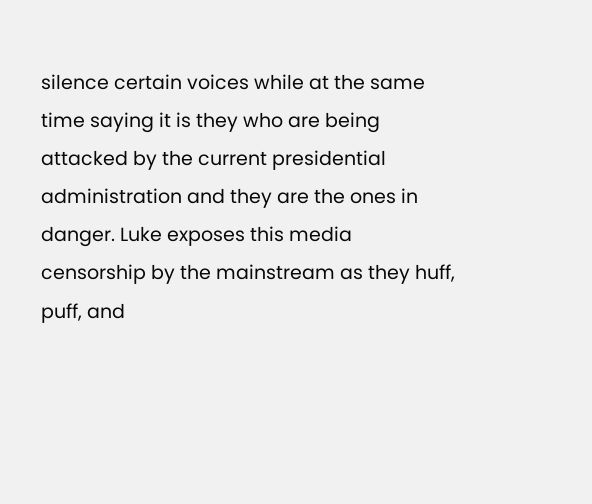silence certain voices while at the same time saying it is they who are being attacked by the current presidential administration and they are the ones in danger. Luke exposes this media censorship by the mainstream as they huff, puff, and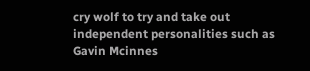cry wolf to try and take out independent personalities such as Gavin Mcinnes